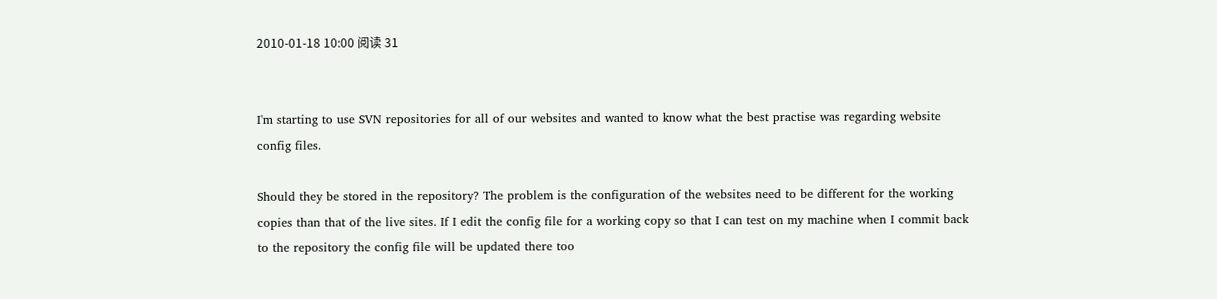2010-01-18 10:00 阅读 31


I'm starting to use SVN repositories for all of our websites and wanted to know what the best practise was regarding website config files.

Should they be stored in the repository? The problem is the configuration of the websites need to be different for the working copies than that of the live sites. If I edit the config file for a working copy so that I can test on my machine when I commit back to the repository the config file will be updated there too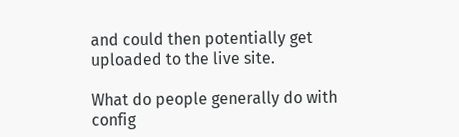and could then potentially get uploaded to the live site.

What do people generally do with config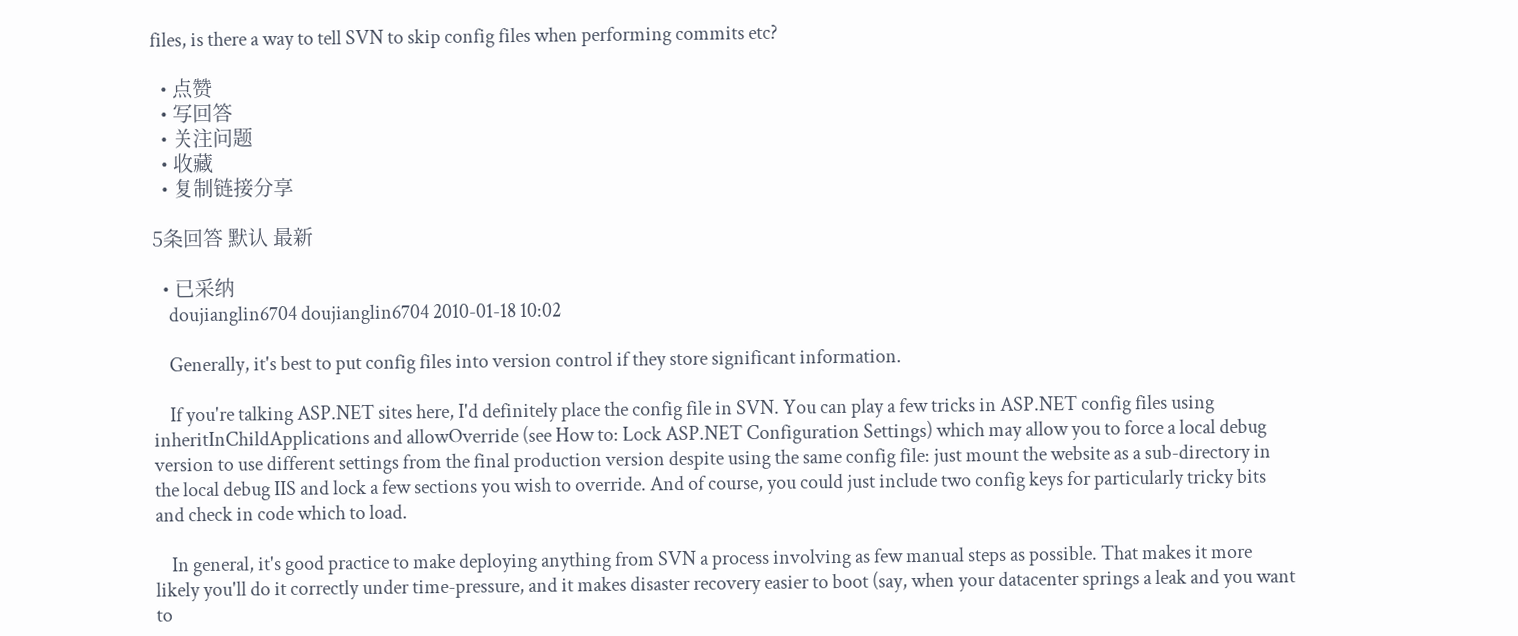files, is there a way to tell SVN to skip config files when performing commits etc?

  • 点赞
  • 写回答
  • 关注问题
  • 收藏
  • 复制链接分享

5条回答 默认 最新

  • 已采纳
    doujianglin6704 doujianglin6704 2010-01-18 10:02

    Generally, it's best to put config files into version control if they store significant information.

    If you're talking ASP.NET sites here, I'd definitely place the config file in SVN. You can play a few tricks in ASP.NET config files using inheritInChildApplications and allowOverride (see How to: Lock ASP.NET Configuration Settings) which may allow you to force a local debug version to use different settings from the final production version despite using the same config file: just mount the website as a sub-directory in the local debug IIS and lock a few sections you wish to override. And of course, you could just include two config keys for particularly tricky bits and check in code which to load.

    In general, it's good practice to make deploying anything from SVN a process involving as few manual steps as possible. That makes it more likely you'll do it correctly under time-pressure, and it makes disaster recovery easier to boot (say, when your datacenter springs a leak and you want to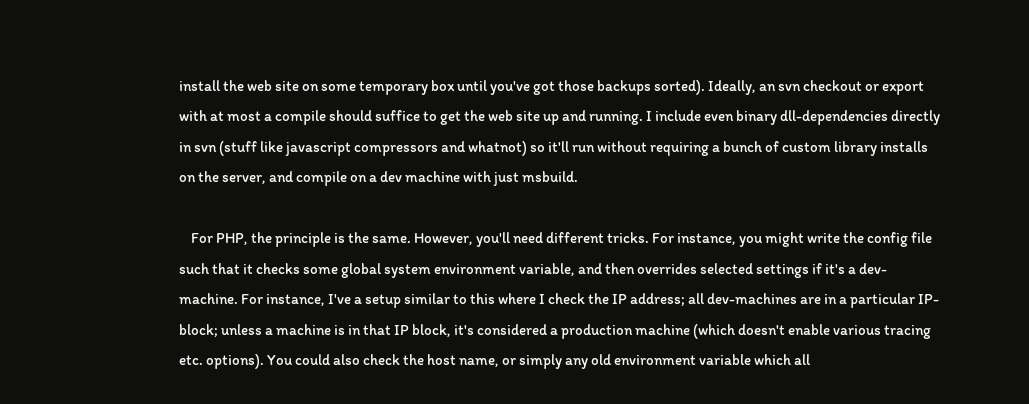install the web site on some temporary box until you've got those backups sorted). Ideally, an svn checkout or export with at most a compile should suffice to get the web site up and running. I include even binary dll-dependencies directly in svn (stuff like javascript compressors and whatnot) so it'll run without requiring a bunch of custom library installs on the server, and compile on a dev machine with just msbuild.

    For PHP, the principle is the same. However, you'll need different tricks. For instance, you might write the config file such that it checks some global system environment variable, and then overrides selected settings if it's a dev-machine. For instance, I've a setup similar to this where I check the IP address; all dev-machines are in a particular IP-block; unless a machine is in that IP block, it's considered a production machine (which doesn't enable various tracing etc. options). You could also check the host name, or simply any old environment variable which all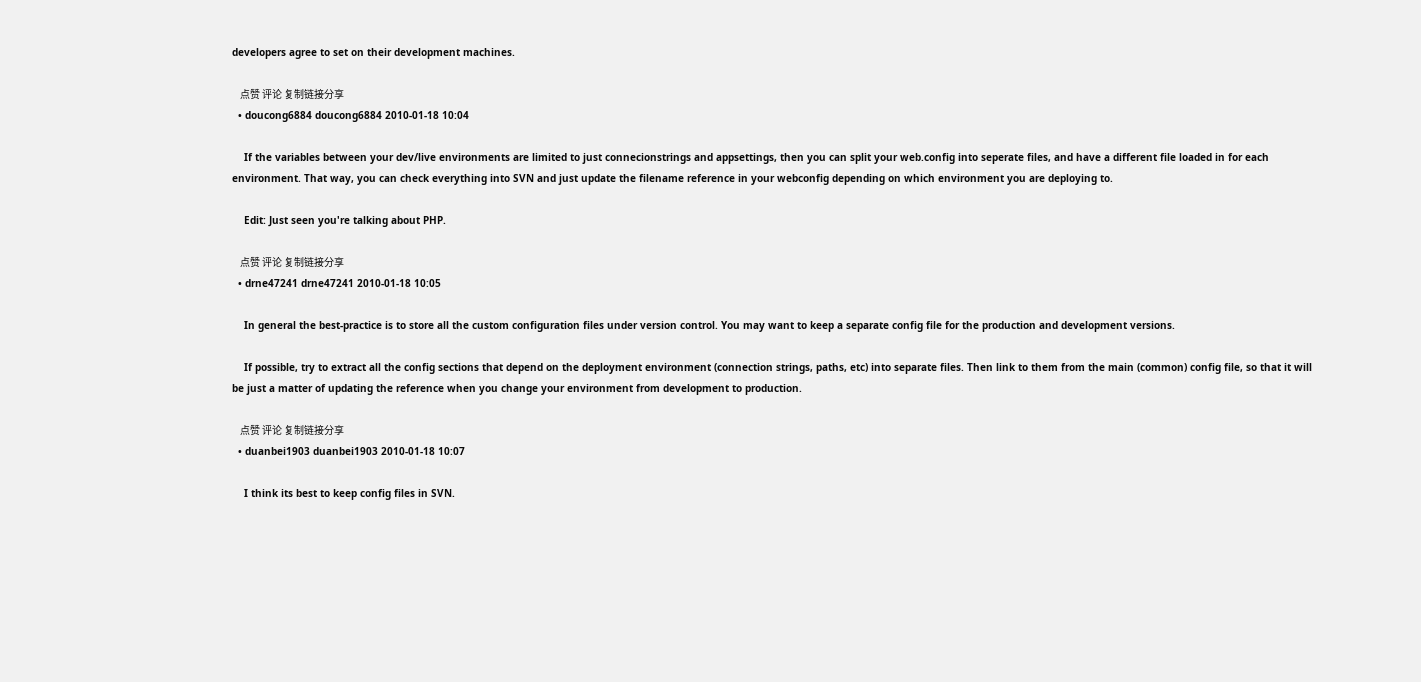developers agree to set on their development machines.

    点赞 评论 复制链接分享
  • doucong6884 doucong6884 2010-01-18 10:04

    If the variables between your dev/live environments are limited to just connecionstrings and appsettings, then you can split your web.config into seperate files, and have a different file loaded in for each environment. That way, you can check everything into SVN and just update the filename reference in your webconfig depending on which environment you are deploying to.

    Edit: Just seen you're talking about PHP.

    点赞 评论 复制链接分享
  • drne47241 drne47241 2010-01-18 10:05

    In general the best-practice is to store all the custom configuration files under version control. You may want to keep a separate config file for the production and development versions.

    If possible, try to extract all the config sections that depend on the deployment environment (connection strings, paths, etc) into separate files. Then link to them from the main (common) config file, so that it will be just a matter of updating the reference when you change your environment from development to production.

    点赞 评论 复制链接分享
  • duanbei1903 duanbei1903 2010-01-18 10:07

    I think its best to keep config files in SVN.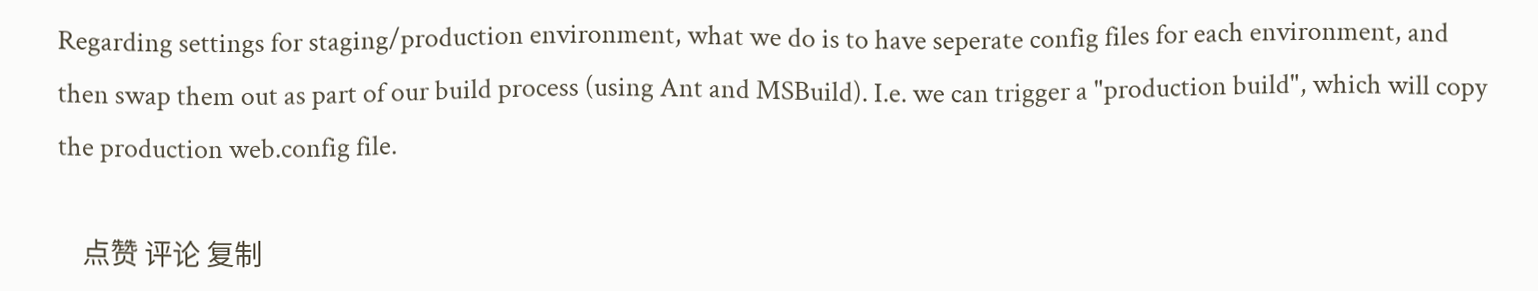Regarding settings for staging/production environment, what we do is to have seperate config files for each environment, and then swap them out as part of our build process (using Ant and MSBuild). I.e. we can trigger a "production build", which will copy the production web.config file.

    点赞 评论 复制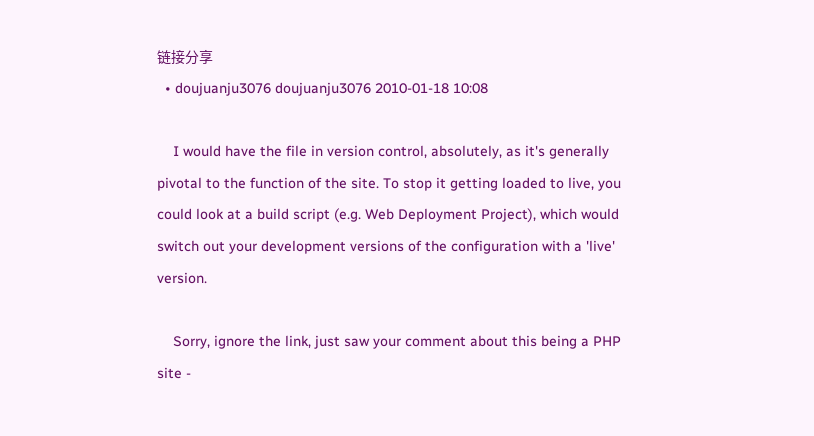链接分享
  • doujuanju3076 doujuanju3076 2010-01-18 10:08

    I would have the file in version control, absolutely, as it's generally pivotal to the function of the site. To stop it getting loaded to live, you could look at a build script (e.g. Web Deployment Project), which would switch out your development versions of the configuration with a 'live' version.

    Sorry, ignore the link, just saw your comment about this being a PHP site -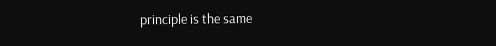principle is the same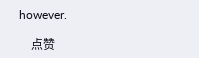however.

    点赞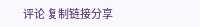评论 复制链接分享